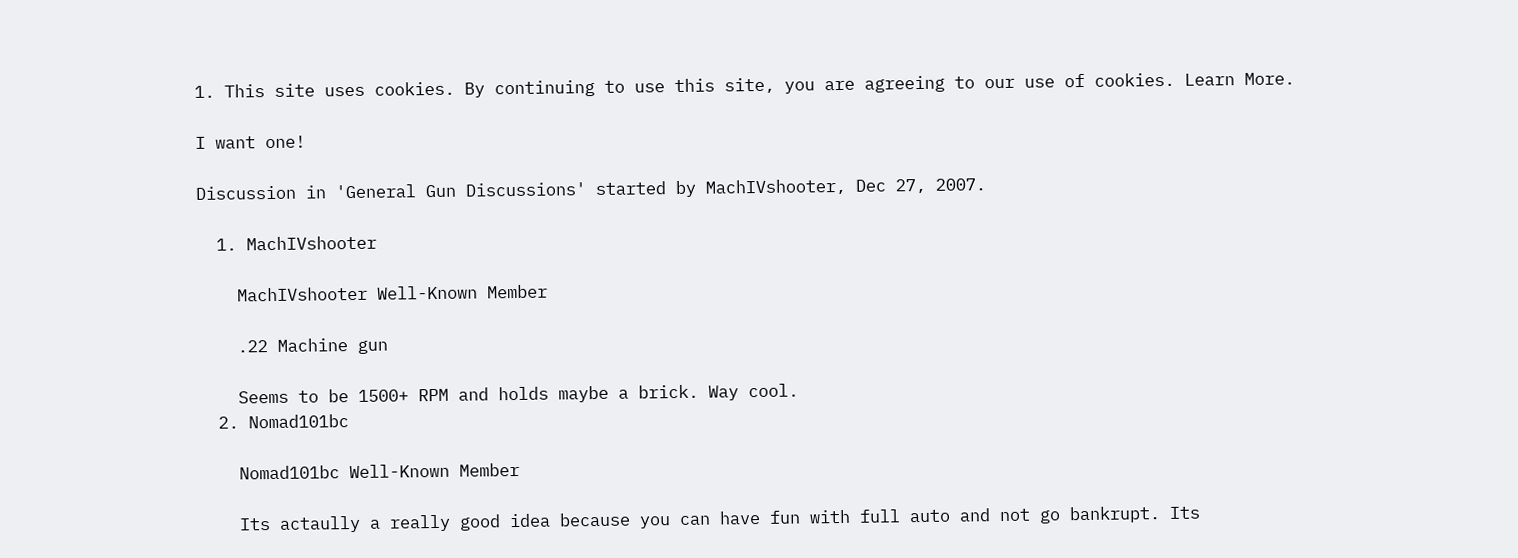1. This site uses cookies. By continuing to use this site, you are agreeing to our use of cookies. Learn More.

I want one!

Discussion in 'General Gun Discussions' started by MachIVshooter, Dec 27, 2007.

  1. MachIVshooter

    MachIVshooter Well-Known Member

    .22 Machine gun

    Seems to be 1500+ RPM and holds maybe a brick. Way cool.
  2. Nomad101bc

    Nomad101bc Well-Known Member

    Its actaully a really good idea because you can have fun with full auto and not go bankrupt. Its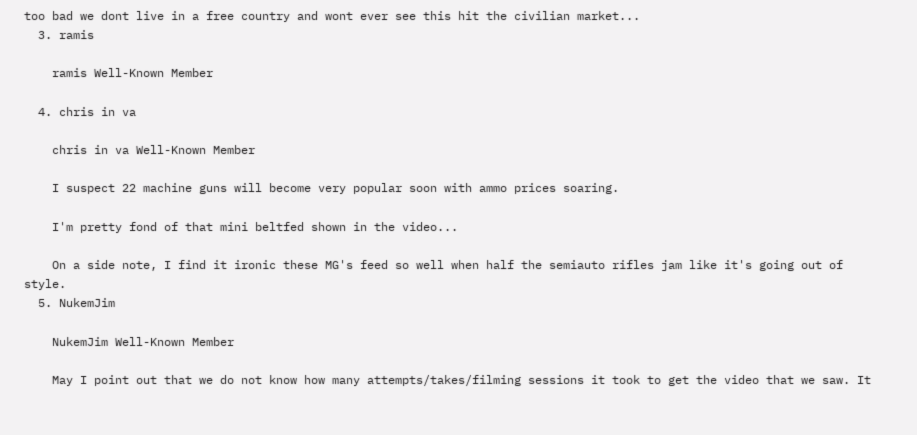too bad we dont live in a free country and wont ever see this hit the civilian market...
  3. ramis

    ramis Well-Known Member

  4. chris in va

    chris in va Well-Known Member

    I suspect 22 machine guns will become very popular soon with ammo prices soaring.

    I'm pretty fond of that mini beltfed shown in the video...

    On a side note, I find it ironic these MG's feed so well when half the semiauto rifles jam like it's going out of style.
  5. NukemJim

    NukemJim Well-Known Member

    May I point out that we do not know how many attempts/takes/filming sessions it took to get the video that we saw. It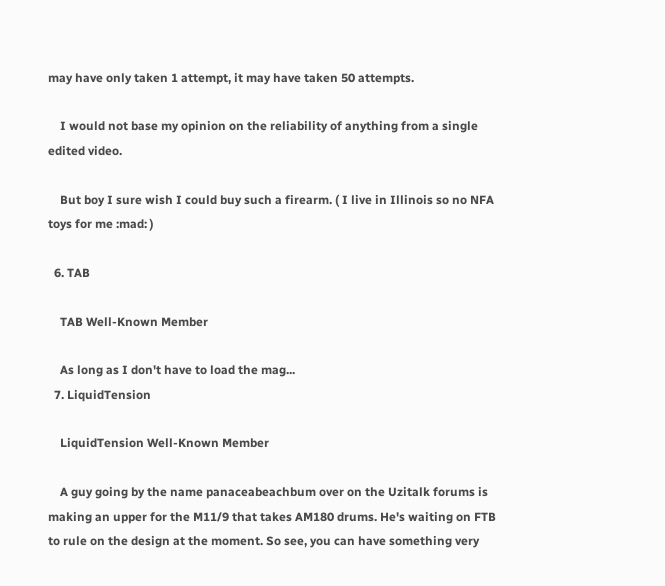may have only taken 1 attempt, it may have taken 50 attempts.

    I would not base my opinion on the reliability of anything from a single edited video.

    But boy I sure wish I could buy such a firearm. ( I live in Illinois so no NFA toys for me :mad: )

  6. TAB

    TAB Well-Known Member

    As long as I don't have to load the mag...
  7. LiquidTension

    LiquidTension Well-Known Member

    A guy going by the name panaceabeachbum over on the Uzitalk forums is making an upper for the M11/9 that takes AM180 drums. He's waiting on FTB to rule on the design at the moment. So see, you can have something very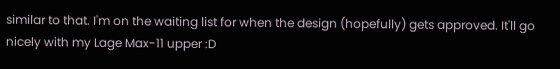similar to that. I'm on the waiting list for when the design (hopefully) gets approved. It'll go nicely with my Lage Max-11 upper :D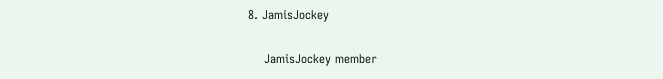8. JamisJockey

    JamisJockey member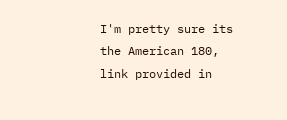I'm pretty sure its the American 180, link provided in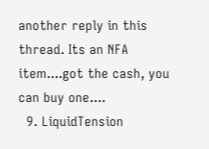another reply in this thread. Its an NFA item....got the cash, you can buy one....
  9. LiquidTension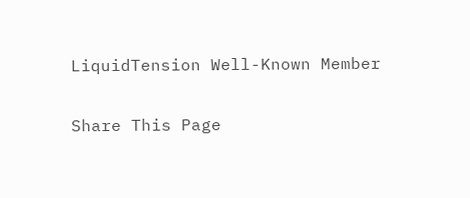LiquidTension Well-Known Member

Share This Page